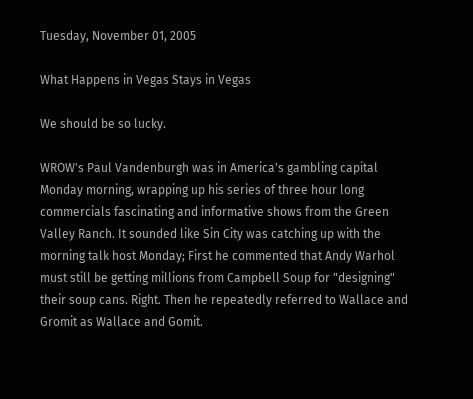Tuesday, November 01, 2005

What Happens in Vegas Stays in Vegas

We should be so lucky.

WROW's Paul Vandenburgh was in America's gambling capital Monday morning, wrapping up his series of three hour long commercials fascinating and informative shows from the Green Valley Ranch. It sounded like Sin City was catching up with the morning talk host Monday; First he commented that Andy Warhol must still be getting millions from Campbell Soup for "designing" their soup cans. Right. Then he repeatedly referred to Wallace and Gromit as Wallace and Gomit.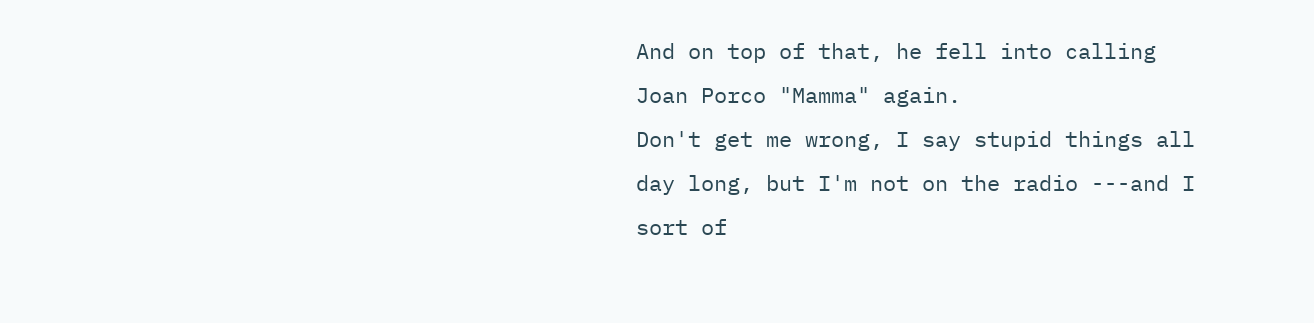And on top of that, he fell into calling Joan Porco "Mamma" again.
Don't get me wrong, I say stupid things all day long, but I'm not on the radio ---and I sort of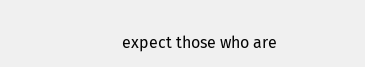expect those who are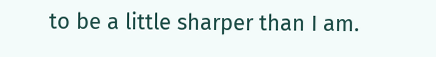to be a little sharper than I am.